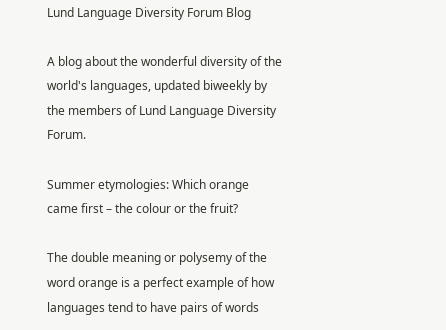Lund Language Diversity Forum Blog

A blog about the wonderful diversity of the world's languages, updated biweekly by the members of Lund Language Diversity Forum.

Summer etymologies: Which orange came first – the colour or the fruit?

The double meaning or polysemy of the word orange is a perfect example of how languages tend to have pairs of words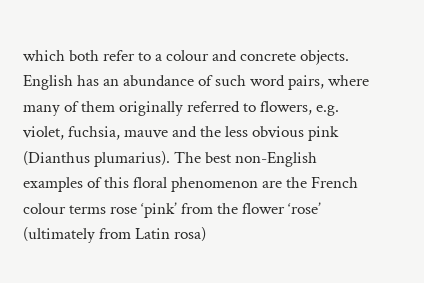which both refer to a colour and concrete objects. English has an abundance of such word pairs, where many of them originally referred to flowers, e.g. violet, fuchsia, mauve and the less obvious pink (Dianthus plumarius). The best non-English examples of this floral phenomenon are the French colour terms rose ‘pink’ from the flower ‘rose’ (ultimately from Latin rosa)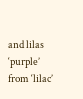and lilas ‘purple’ from ‘lilac’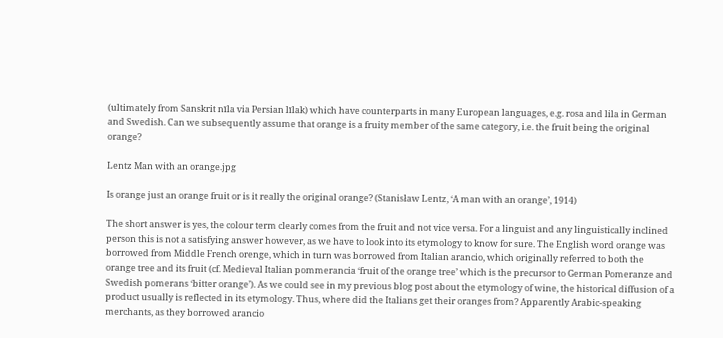(ultimately from Sanskrit nīla via Persian līlak) which have counterparts in many European languages, e.g. rosa and lila in German and Swedish. Can we subsequently assume that orange is a fruity member of the same category, i.e. the fruit being the original orange?

Lentz Man with an orange.jpg

Is orange just an orange fruit or is it really the original orange? (Stanisław Lentz, ‘A man with an orange’, 1914)

The short answer is yes, the colour term clearly comes from the fruit and not vice versa. For a linguist and any linguistically inclined person this is not a satisfying answer however, as we have to look into its etymology to know for sure. The English word orange was borrowed from Middle French orenge, which in turn was borrowed from Italian arancio, which originally referred to both the orange tree and its fruit (cf. Medieval Italian pommerancia ‘fruit of the orange tree’ which is the precursor to German Pomeranze and Swedish pomerans ‘bitter orange’). As we could see in my previous blog post about the etymology of wine, the historical diffusion of a product usually is reflected in its etymology. Thus, where did the Italians get their oranges from? Apparently Arabic-speaking merchants, as they borrowed arancio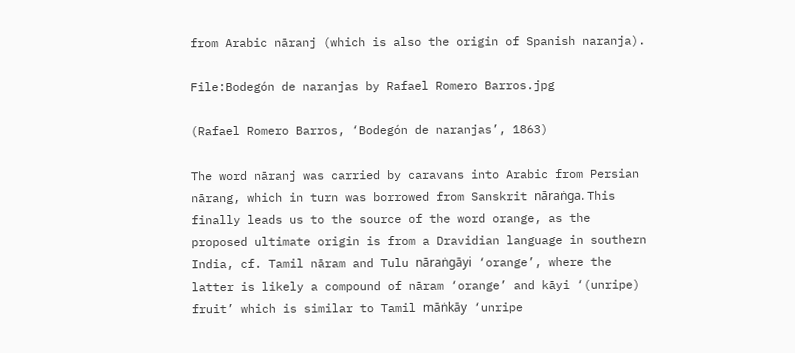from Arabic nāranj (which is also the origin of Spanish naranja).

File:Bodegón de naranjas by Rafael Romero Barros.jpg

(Rafael Romero Barros, ‘Bodegón de naranjas’, 1863)

The word nāranj was carried by caravans into Arabic from Persian nārang, which in turn was borrowed from Sanskrit nāraṅga. This finally leads us to the source of the word orange, as the proposed ultimate origin is from a Dravidian language in southern India, cf. Tamil nāram and Tulu nāraṅgāyi ‘orange’, where the latter is likely a compound of nāram ‘orange’ and kāyi ‘(unripe) fruit’ which is similar to Tamil māṅkāy ‘unripe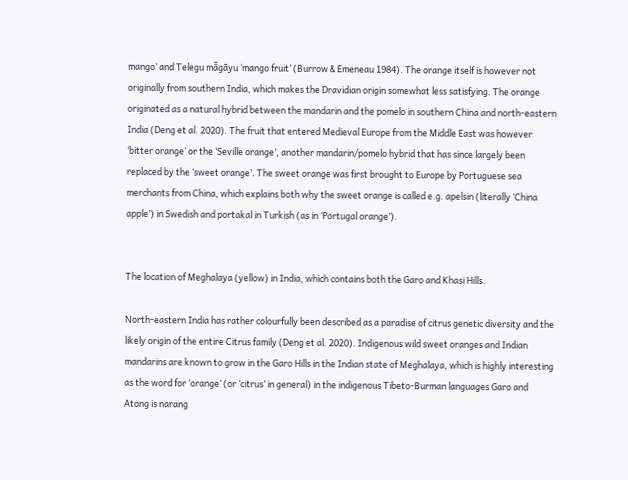mango’ and Telegu mã̄gāyu ‘mango fruit’ (Burrow & Emeneau 1984). The orange itself is however not originally from southern India, which makes the Dravidian origin somewhat less satisfying. The orange originated as a natural hybrid between the mandarin and the pomelo in southern China and north-eastern India (Deng et al. 2020). The fruit that entered Medieval Europe from the Middle East was however ‘bitter orange’ or the ‘Seville orange’, another mandarin/pomelo hybrid that has since largely been replaced by the ‘sweet orange’. The sweet orange was first brought to Europe by Portuguese sea merchants from China, which explains both why the sweet orange is called e.g. apelsin (literally ‘China apple’) in Swedish and portakal in Turkish (as in ‘Portugal orange’).


The location of Meghalaya (yellow) in India, which contains both the Garo and Khasi Hills.

North-eastern India has rather colourfully been described as a paradise of citrus genetic diversity and the likely origin of the entire Citrus family (Deng et al. 2020). Indigenous wild sweet oranges and Indian mandarins are known to grow in the Garo Hills in the Indian state of Meghalaya, which is highly interesting as the word for ‘orange’ (or ‘citrus’ in general) in the indigenous Tibeto-Burman languages Garo and Atong is narang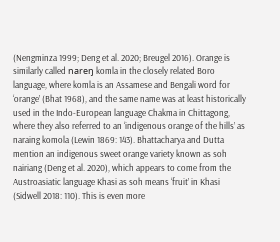(Nengminza 1999; Deng et al. 2020; Breugel 2016). Orange is similarly called nareŋ komla in the closely related Boro language, where komla is an Assamese and Bengali word for ‘orange’ (Bhat 1968), and the same name was at least historically used in the Indo-European language Chakma in Chittagong, where they also referred to an ‘indigenous orange of the hills’ as naraing komola (Lewin 1869: 143). Bhattacharya and Dutta mention an indigenous sweet orange variety known as soh nairiang (Deng et al. 2020), which appears to come from the Austroasiatic language Khasi as soh means ‘fruit’ in Khasi (Sidwell 2018: 110). This is even more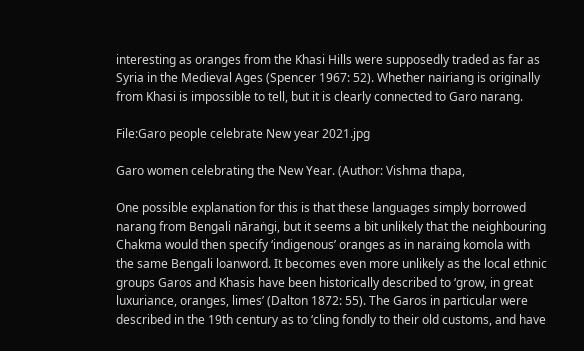interesting as oranges from the Khasi Hills were supposedly traded as far as Syria in the Medieval Ages (Spencer 1967: 52). Whether nairiang is originally from Khasi is impossible to tell, but it is clearly connected to Garo narang.

File:Garo people celebrate New year 2021.jpg

Garo women celebrating the New Year. (Author: Vishma thapa,

One possible explanation for this is that these languages simply borrowed narang from Bengali nāraṅgi, but it seems a bit unlikely that the neighbouring Chakma would then specify ‘indigenous’ oranges as in naraing komola with the same Bengali loanword. It becomes even more unlikely as the local ethnic groups Garos and Khasis have been historically described to ‘grow, in great luxuriance, oranges, limes’ (Dalton 1872: 55). The Garos in particular were described in the 19th century as to ‘cling fondly to their old customs, and have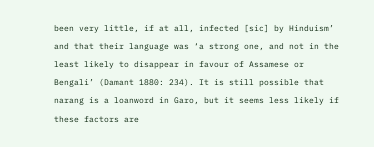been very little, if at all, infected [sic] by Hinduism’ and that their language was ‘a strong one, and not in the least likely to disappear in favour of Assamese or Bengali’ (Damant 1880: 234). It is still possible that narang is a loanword in Garo, but it seems less likely if these factors are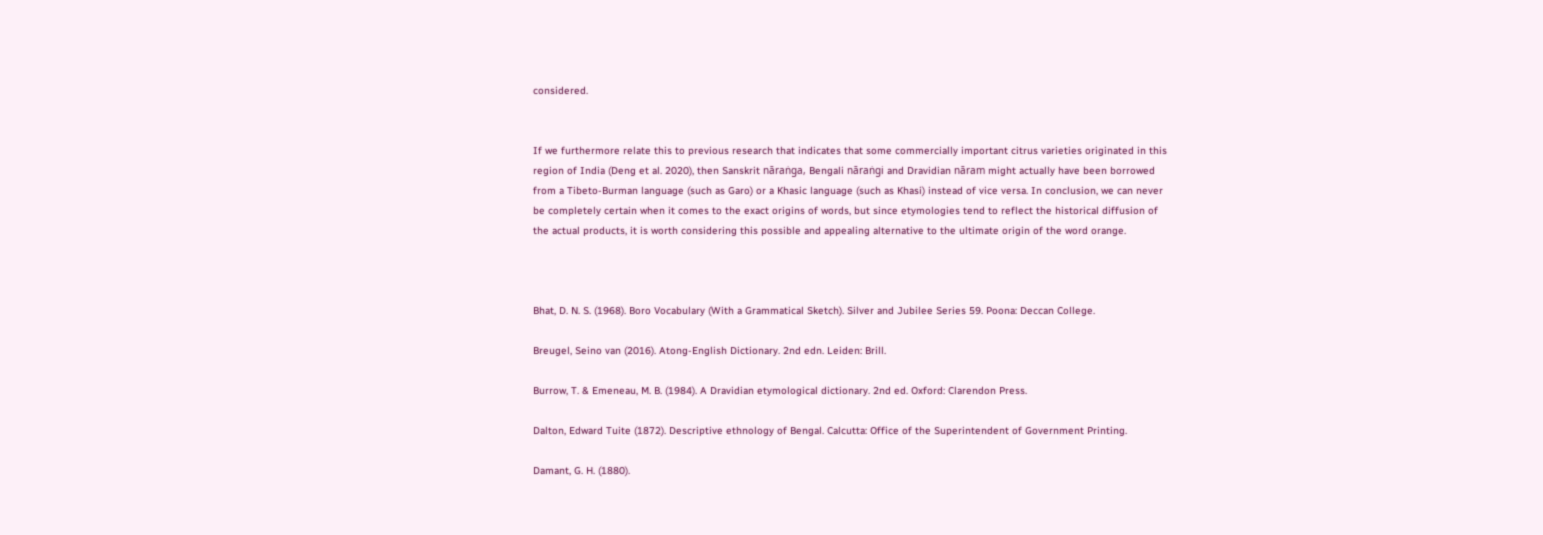considered.


If we furthermore relate this to previous research that indicates that some commercially important citrus varieties originated in this region of India (Deng et al. 2020), then Sanskrit nāraṅga, Bengali nāraṅgi and Dravidian nāram might actually have been borrowed from a Tibeto-Burman language (such as Garo) or a Khasic language (such as Khasi) instead of vice versa. In conclusion, we can never be completely certain when it comes to the exact origins of words, but since etymologies tend to reflect the historical diffusion of the actual products, it is worth considering this possible and appealing alternative to the ultimate origin of the word orange.



Bhat, D. N. S. (1968). Boro Vocabulary (With a Grammatical Sketch). Silver and Jubilee Series 59. Poona: Deccan College.

Breugel, Seino van (2016). Atong-English Dictionary. 2nd edn. Leiden: Brill.

Burrow, T. & Emeneau, M. B. (1984). A Dravidian etymological dictionary. 2nd ed. Oxford: Clarendon Press.

Dalton, Edward Tuite (1872). Descriptive ethnology of Bengal. Calcutta: Office of the Superintendent of Government Printing.

Damant, G. H. (1880).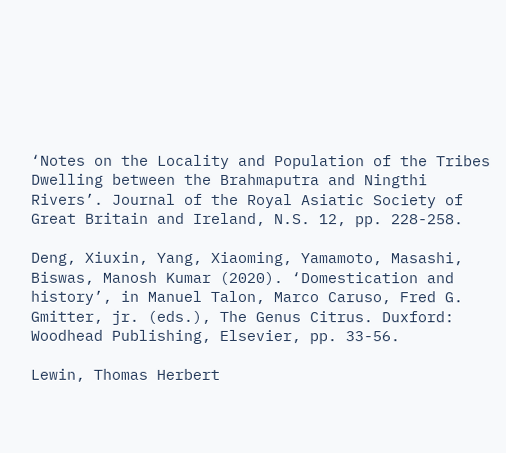‘Notes on the Locality and Population of the Tribes Dwelling between the Brahmaputra and Ningthi Rivers’. Journal of the Royal Asiatic Society of Great Britain and Ireland, N.S. 12, pp. 228-258.

Deng, Xiuxin, Yang, Xiaoming, Yamamoto, Masashi, Biswas, Manosh Kumar (2020). ‘Domestication and history’, in Manuel Talon, Marco Caruso, Fred G. Gmitter, jr. (eds.), The Genus Citrus. Duxford: Woodhead Publishing, Elsevier, pp. 33-56.

Lewin, Thomas Herbert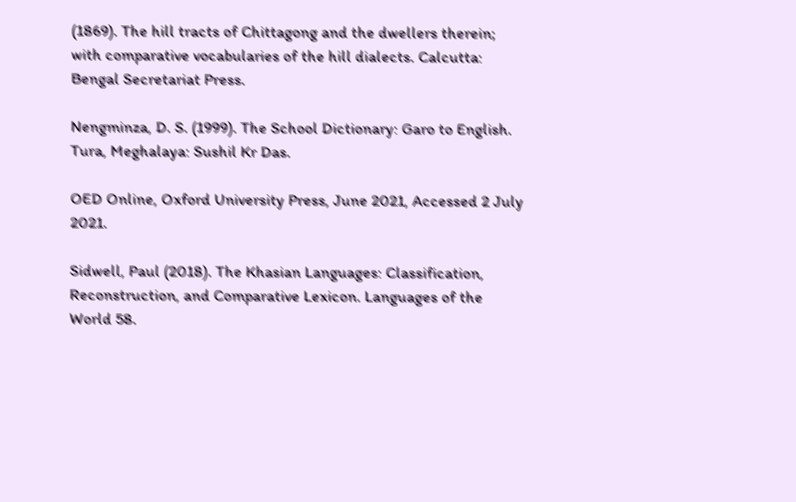(1869). The hill tracts of Chittagong and the dwellers therein; with comparative vocabularies of the hill dialects. Calcutta: Bengal Secretariat Press.

Nengminza, D. S. (1999). The School Dictionary: Garo to English. Tura, Meghalaya: Sushil Kr Das.

OED Online, Oxford University Press, June 2021, Accessed 2 July 2021.

Sidwell, Paul (2018). The Khasian Languages: Classification, Reconstruction, and Comparative Lexicon. Languages of the World 58.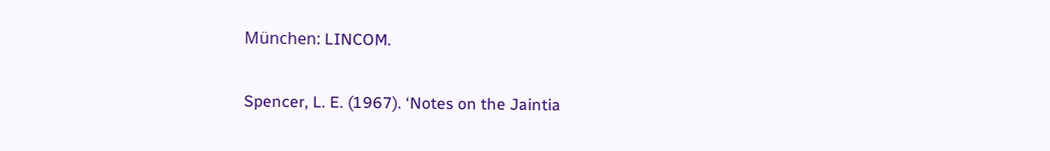München: LINCOM.

Spencer, L. E. (1967). ‘Notes on the Jaintia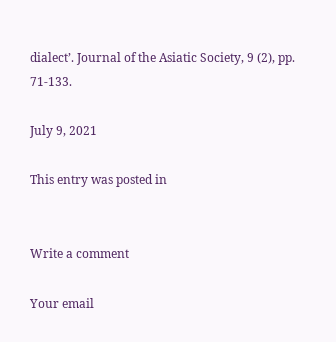dialect’. Journal of the Asiatic Society, 9 (2), pp. 71-133.

July 9, 2021

This entry was posted in


Write a comment

Your email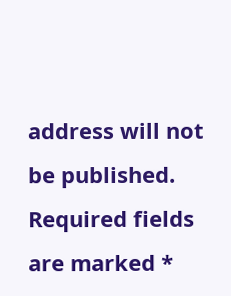address will not be published. Required fields are marked *